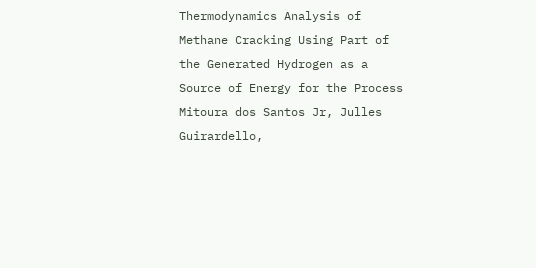Thermodynamics Analysis of Methane Cracking Using Part of the Generated Hydrogen as a Source of Energy for the Process
Mitoura dos Santos Jr, Julles
Guirardello,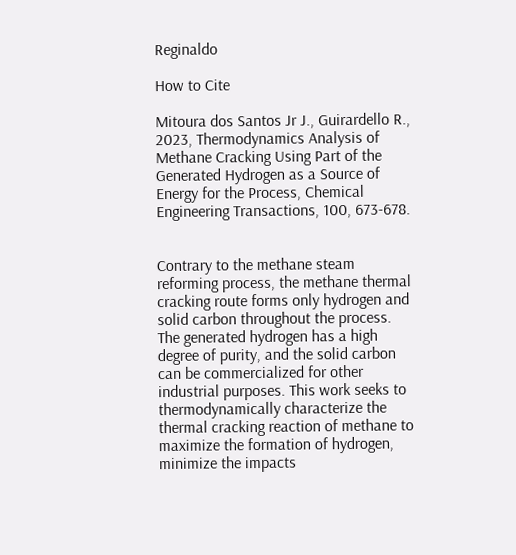Reginaldo

How to Cite

Mitoura dos Santos Jr J., Guirardello R., 2023, Thermodynamics Analysis of Methane Cracking Using Part of the Generated Hydrogen as a Source of Energy for the Process, Chemical Engineering Transactions, 100, 673-678.


Contrary to the methane steam reforming process, the methane thermal cracking route forms only hydrogen and solid carbon throughout the process. The generated hydrogen has a high degree of purity, and the solid carbon can be commercialized for other industrial purposes. This work seeks to thermodynamically characterize the thermal cracking reaction of methane to maximize the formation of hydrogen, minimize the impacts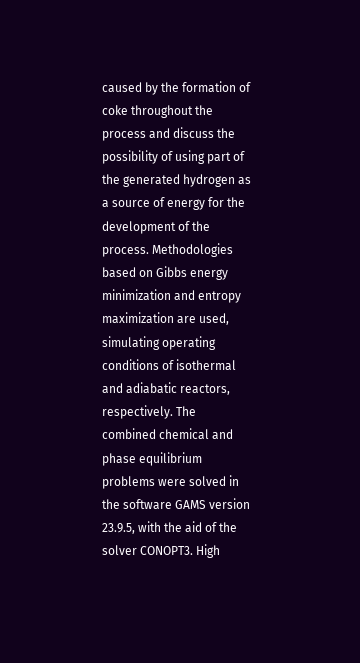caused by the formation of coke throughout the process and discuss the possibility of using part of the generated hydrogen as a source of energy for the development of the process. Methodologies based on Gibbs energy minimization and entropy maximization are used, simulating operating conditions of isothermal and adiabatic reactors, respectively. The combined chemical and phase equilibrium problems were solved in the software GAMS version 23.9.5, with the aid of the solver CONOPT3. High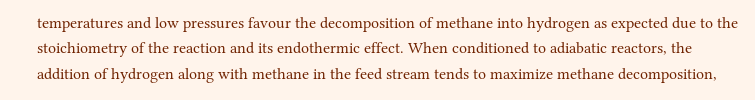temperatures and low pressures favour the decomposition of methane into hydrogen as expected due to the stoichiometry of the reaction and its endothermic effect. When conditioned to adiabatic reactors, the addition of hydrogen along with methane in the feed stream tends to maximize methane decomposition,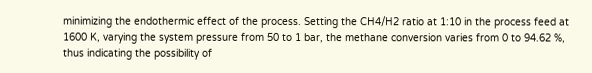minimizing the endothermic effect of the process. Setting the CH4/H2 ratio at 1:10 in the process feed at 1600 K, varying the system pressure from 50 to 1 bar, the methane conversion varies from 0 to 94.62 %, thus indicating the possibility of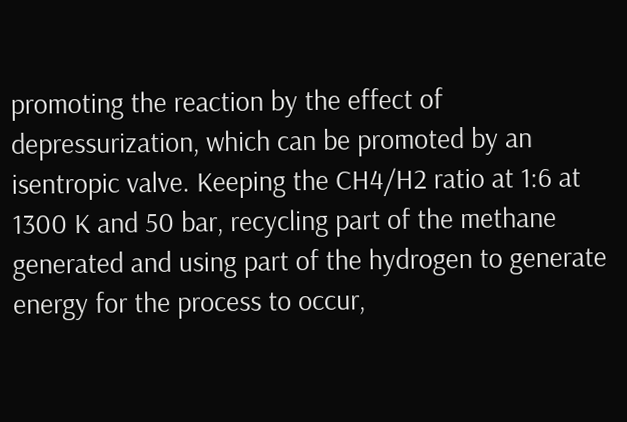promoting the reaction by the effect of depressurization, which can be promoted by an isentropic valve. Keeping the CH4/H2 ratio at 1:6 at 1300 K and 50 bar, recycling part of the methane generated and using part of the hydrogen to generate energy for the process to occur,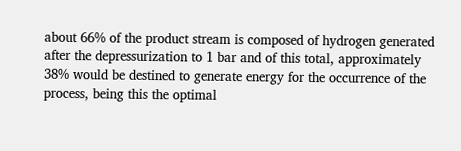about 66% of the product stream is composed of hydrogen generated after the depressurization to 1 bar and of this total, approximately 38% would be destined to generate energy for the occurrence of the process, being this the optimal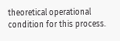theoretical operational condition for this process.